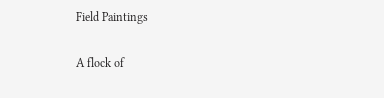Field Paintings

A flock of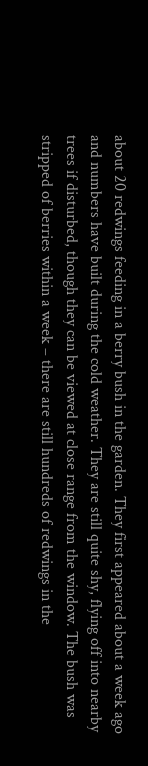about 20 redwings feeding in a berry bush in the garden. They first appeared about a week ago and numbers have built during the cold weather. They are still quite shy, flying off into nearby trees if disturbed, though they can be viewed at close range from the window. The bush was stripped of berries within a week – there are still hundreds of redwings in the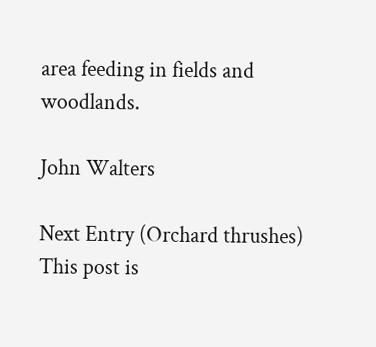area feeding in fields and woodlands.

John Walters

Next Entry (Orchard thrushes)
This post is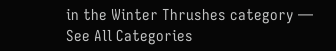in the Winter Thrushes category — See All Categories